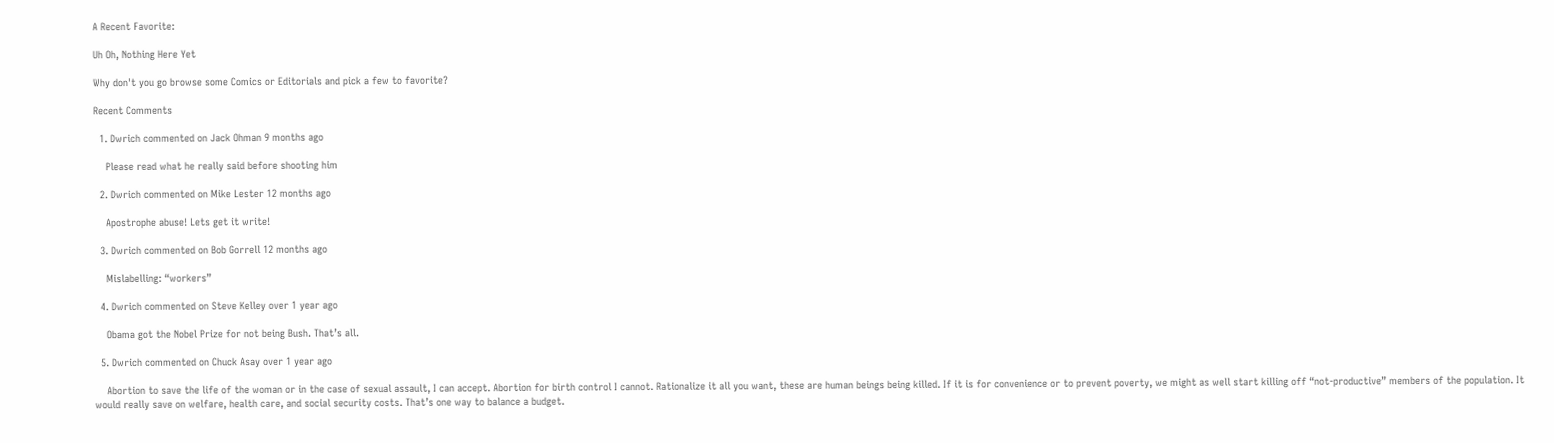A Recent Favorite:

Uh Oh, Nothing Here Yet

Why don't you go browse some Comics or Editorials and pick a few to favorite?

Recent Comments

  1. Dwrich commented on Jack Ohman 9 months ago

    Please read what he really said before shooting him

  2. Dwrich commented on Mike Lester 12 months ago

    Apostrophe abuse! Lets get it write!

  3. Dwrich commented on Bob Gorrell 12 months ago

    Mislabelling: “workers”

  4. Dwrich commented on Steve Kelley over 1 year ago

    Obama got the Nobel Prize for not being Bush. That’s all.

  5. Dwrich commented on Chuck Asay over 1 year ago

    Abortion to save the life of the woman or in the case of sexual assault, I can accept. Abortion for birth control I cannot. Rationalize it all you want, these are human beings being killed. If it is for convenience or to prevent poverty, we might as well start killing off “not-productive” members of the population. It would really save on welfare, health care, and social security costs. That’s one way to balance a budget.